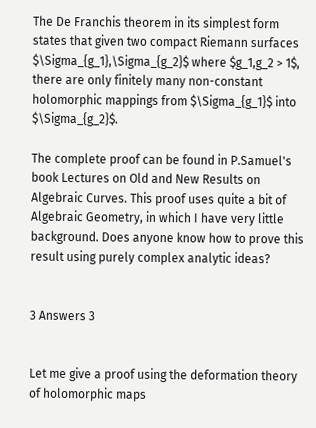The De Franchis theorem in its simplest form states that given two compact Riemann surfaces $\Sigma_{g_1},\Sigma_{g_2}$ where $g_1,g_2 > 1$, there are only finitely many non-constant holomorphic mappings from $\Sigma_{g_1}$ into $\Sigma_{g_2}$.

The complete proof can be found in P.Samuel's book Lectures on Old and New Results on Algebraic Curves. This proof uses quite a bit of Algebraic Geometry, in which I have very little background. Does anyone know how to prove this result using purely complex analytic ideas?


3 Answers 3


Let me give a proof using the deformation theory of holomorphic maps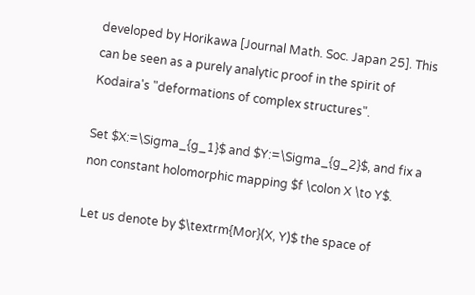developed by Horikawa [Journal Math. Soc. Japan 25]. This can be seen as a purely analytic proof in the spirit of Kodaira's "deformations of complex structures".

Set $X:=\Sigma_{g_1}$ and $Y:=\Sigma_{g_2}$, and fix a non constant holomorphic mapping $f \colon X \to Y$.

Let us denote by $\textrm{Mor}(X, Y)$ the space of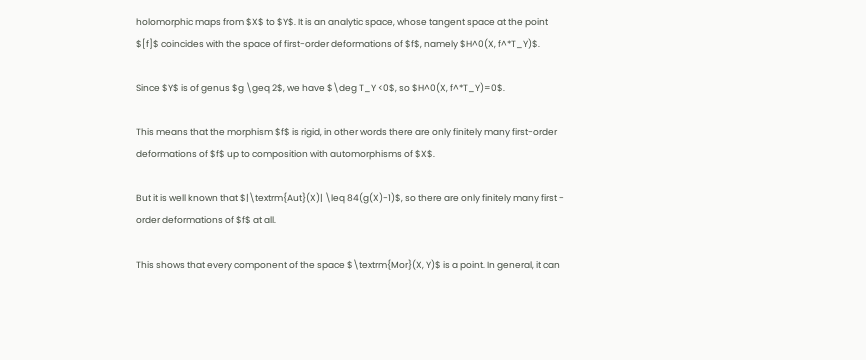holomorphic maps from $X$ to $Y$. It is an analytic space, whose tangent space at the point $[f]$ coincides with the space of first-order deformations of $f$, namely $H^0(X, f^*T_Y)$.

Since $Y$ is of genus $g \geq 2$, we have $\deg T_Y <0$, so $H^0(X, f^*T_Y)=0$.

This means that the morphism $f$ is rigid, in other words there are only finitely many first-order deformations of $f$ up to composition with automorphisms of $X$.

But it is well known that $|\textrm{Aut}(X)| \leq 84(g(X)-1)$, so there are only finitely many first - order deformations of $f$ at all.

This shows that every component of the space $\textrm{Mor}(X, Y)$ is a point. In general, it can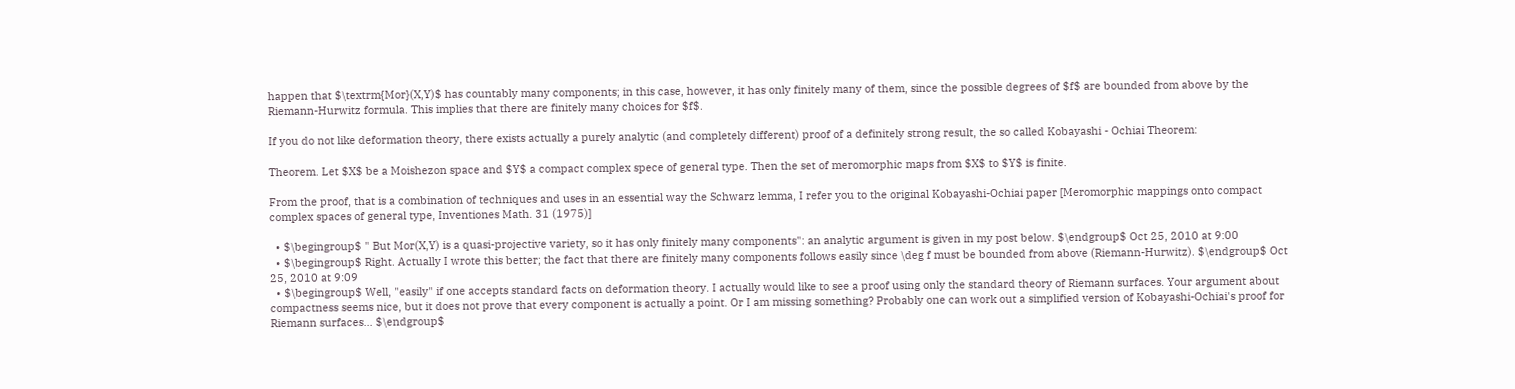happen that $\textrm{Mor}(X,Y)$ has countably many components; in this case, however, it has only finitely many of them, since the possible degrees of $f$ are bounded from above by the Riemann-Hurwitz formula. This implies that there are finitely many choices for $f$.

If you do not like deformation theory, there exists actually a purely analytic (and completely different) proof of a definitely strong result, the so called Kobayashi - Ochiai Theorem:

Theorem. Let $X$ be a Moishezon space and $Y$ a compact complex spece of general type. Then the set of meromorphic maps from $X$ to $Y$ is finite.

From the proof, that is a combination of techniques and uses in an essential way the Schwarz lemma, I refer you to the original Kobayashi-Ochiai paper [Meromorphic mappings onto compact complex spaces of general type, Inventiones Math. 31 (1975)]

  • $\begingroup$ " But Mor(X,Y) is a quasi-projective variety, so it has only finitely many components": an analytic argument is given in my post below. $\endgroup$ Oct 25, 2010 at 9:00
  • $\begingroup$ Right. Actually I wrote this better; the fact that there are finitely many components follows easily since \deg f must be bounded from above (Riemann-Hurwitz). $\endgroup$ Oct 25, 2010 at 9:09
  • $\begingroup$ Well, "easily" if one accepts standard facts on deformation theory. I actually would like to see a proof using only the standard theory of Riemann surfaces. Your argument about compactness seems nice, but it does not prove that every component is actually a point. Or I am missing something? Probably one can work out a simplified version of Kobayashi-Ochiai's proof for Riemann surfaces... $\endgroup$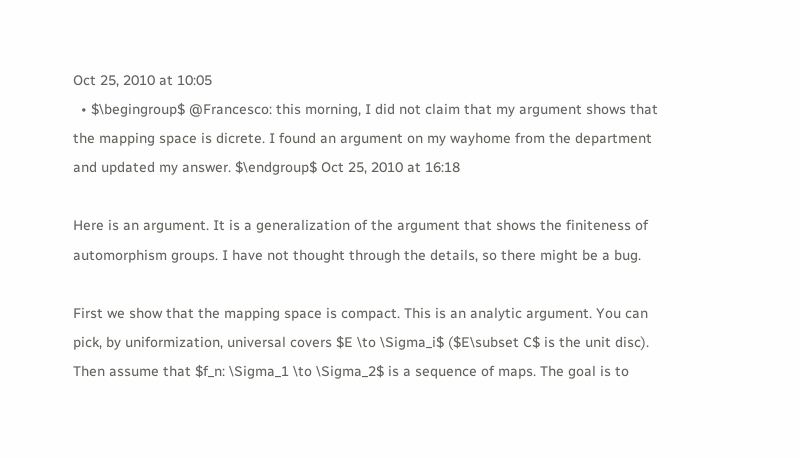Oct 25, 2010 at 10:05
  • $\begingroup$ @Francesco: this morning, I did not claim that my argument shows that the mapping space is dicrete. I found an argument on my wayhome from the department and updated my answer. $\endgroup$ Oct 25, 2010 at 16:18

Here is an argument. It is a generalization of the argument that shows the finiteness of automorphism groups. I have not thought through the details, so there might be a bug.

First we show that the mapping space is compact. This is an analytic argument. You can pick, by uniformization, universal covers $E \to \Sigma_i$ ($E\subset C$ is the unit disc). Then assume that $f_n: \Sigma_1 \to \Sigma_2$ is a sequence of maps. The goal is to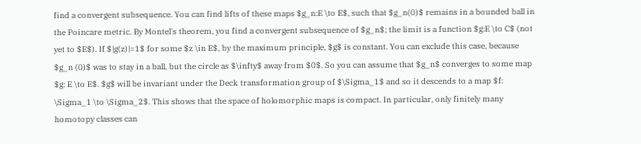find a convergent subsequence. You can find lifts of these maps $g_n:E \to E$, such that $g_n(0)$ remains in a bounded ball in the Poincare metric. By Montel's theorem, you find a convergent subsequence of $g_n$; the limit is a function $g:E \to C$ (not yet to $E$). If $|g(z)|=1$ for some $z \in E$, by the maximum principle, $g$ is constant. You can exclude this case, because $g_n (0)$ was to stay in a ball, but the circle as $\infty$ away from $0$. So you can assume that $g_n$ converges to some map $g: E \to E$. $g$ will be invariant under the Deck transformation group of $\Sigma_1$ and so it descends to a map $f: \Sigma_1 \to \Sigma_2$. This shows that the space of holomorphic maps is compact. In particular, only finitely many homotopy classes can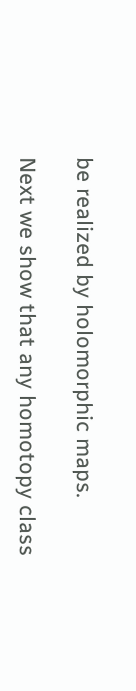be realized by holomorphic maps.

Next we show that any homotopy class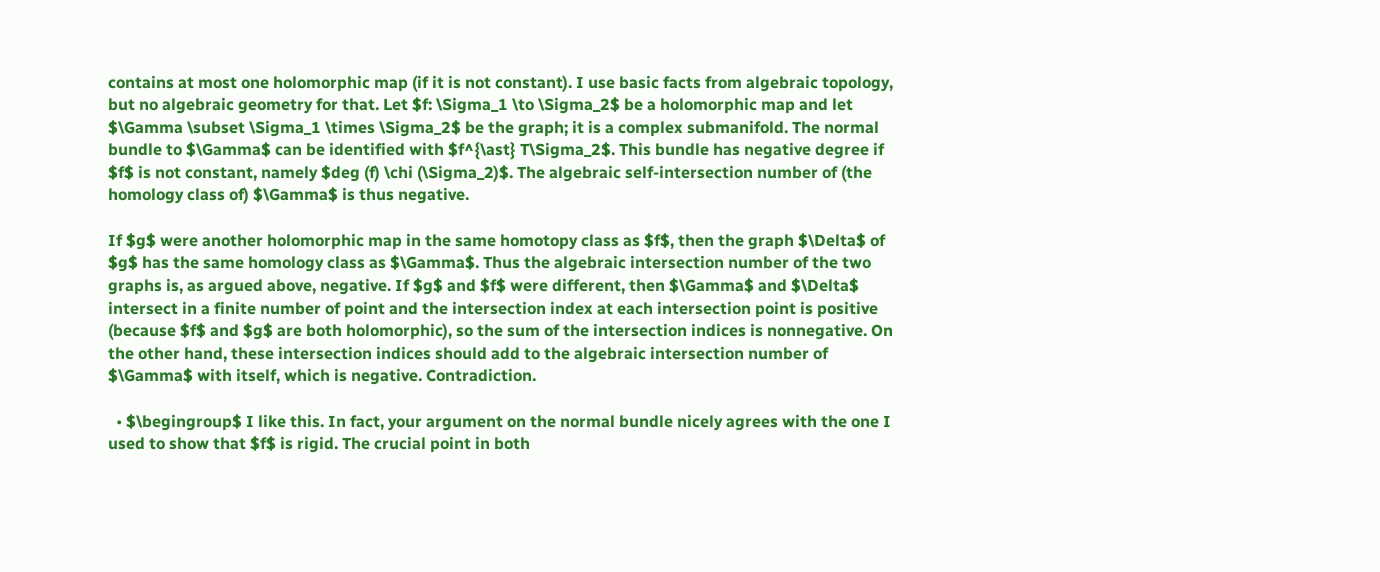contains at most one holomorphic map (if it is not constant). I use basic facts from algebraic topology, but no algebraic geometry for that. Let $f: \Sigma_1 \to \Sigma_2$ be a holomorphic map and let $\Gamma \subset \Sigma_1 \times \Sigma_2$ be the graph; it is a complex submanifold. The normal bundle to $\Gamma$ can be identified with $f^{\ast} T\Sigma_2$. This bundle has negative degree if $f$ is not constant, namely $deg (f) \chi (\Sigma_2)$. The algebraic self-intersection number of (the homology class of) $\Gamma$ is thus negative.

If $g$ were another holomorphic map in the same homotopy class as $f$, then the graph $\Delta$ of $g$ has the same homology class as $\Gamma$. Thus the algebraic intersection number of the two graphs is, as argued above, negative. If $g$ and $f$ were different, then $\Gamma$ and $\Delta$ intersect in a finite number of point and the intersection index at each intersection point is positive (because $f$ and $g$ are both holomorphic), so the sum of the intersection indices is nonnegative. On the other hand, these intersection indices should add to the algebraic intersection number of $\Gamma$ with itself, which is negative. Contradiction.

  • $\begingroup$ I like this. In fact, your argument on the normal bundle nicely agrees with the one I used to show that $f$ is rigid. The crucial point in both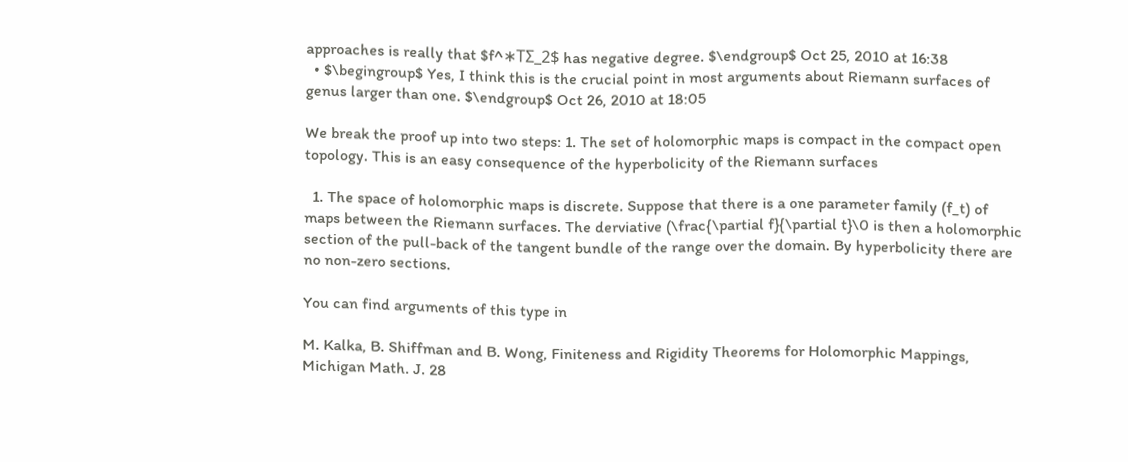approaches is really that $f^∗TΣ_2$ has negative degree. $\endgroup$ Oct 25, 2010 at 16:38
  • $\begingroup$ Yes, I think this is the crucial point in most arguments about Riemann surfaces of genus larger than one. $\endgroup$ Oct 26, 2010 at 18:05

We break the proof up into two steps: 1. The set of holomorphic maps is compact in the compact open topology. This is an easy consequence of the hyperbolicity of the Riemann surfaces

  1. The space of holomorphic maps is discrete. Suppose that there is a one parameter family (f_t) of maps between the Riemann surfaces. The derviative (\frac{\partial f}{\partial t}\0 is then a holomorphic section of the pull-back of the tangent bundle of the range over the domain. By hyperbolicity there are no non-zero sections.

You can find arguments of this type in

M. Kalka, B. Shiffman and B. Wong, Finiteness and Rigidity Theorems for Holomorphic Mappings, Michigan Math. J. 28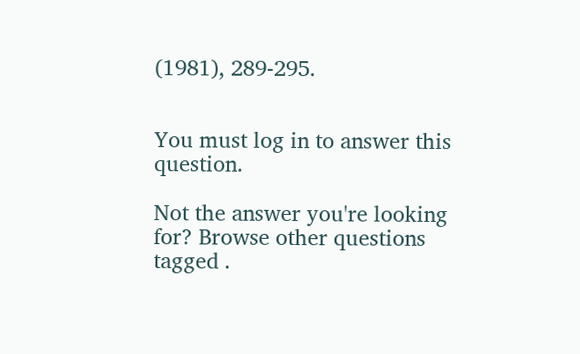(1981), 289-295.


You must log in to answer this question.

Not the answer you're looking for? Browse other questions tagged .